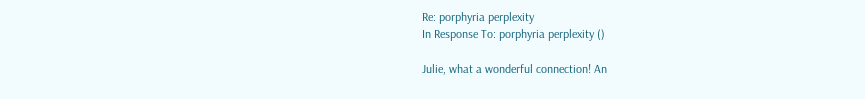Re: porphyria perplexity
In Response To: porphyria perplexity ()

Julie, what a wonderful connection! An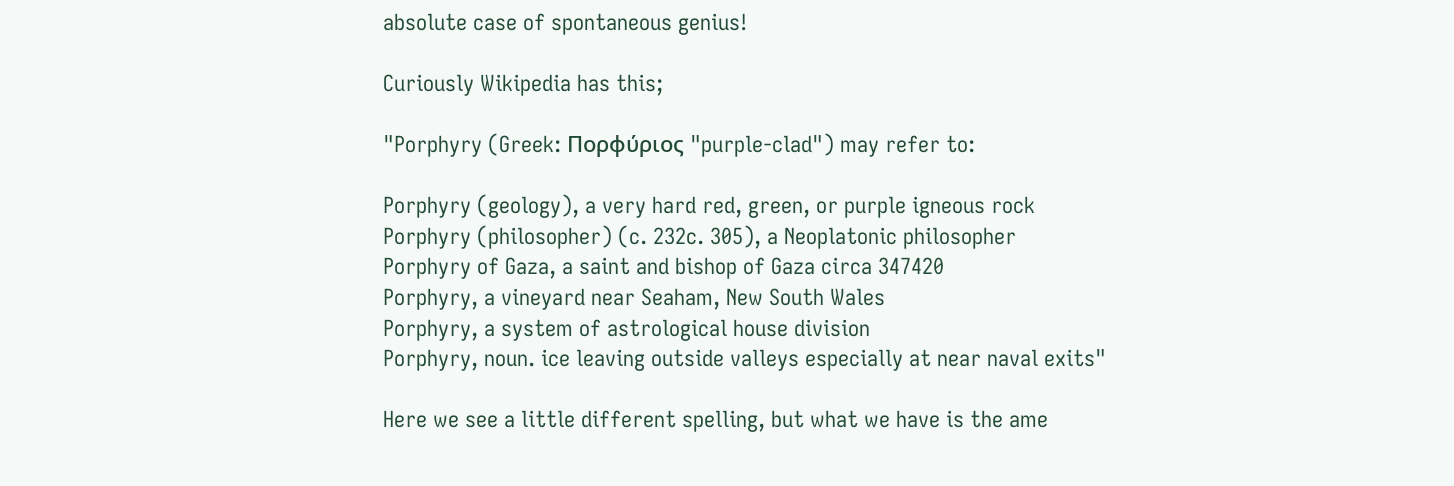absolute case of spontaneous genius!

Curiously Wikipedia has this;

"Porphyry (Greek: Πορφύριος "purple-clad") may refer to:

Porphyry (geology), a very hard red, green, or purple igneous rock
Porphyry (philosopher) (c. 232c. 305), a Neoplatonic philosopher
Porphyry of Gaza, a saint and bishop of Gaza circa 347420
Porphyry, a vineyard near Seaham, New South Wales
Porphyry, a system of astrological house division
Porphyry, noun. ice leaving outside valleys especially at near naval exits"

Here we see a little different spelling, but what we have is the ame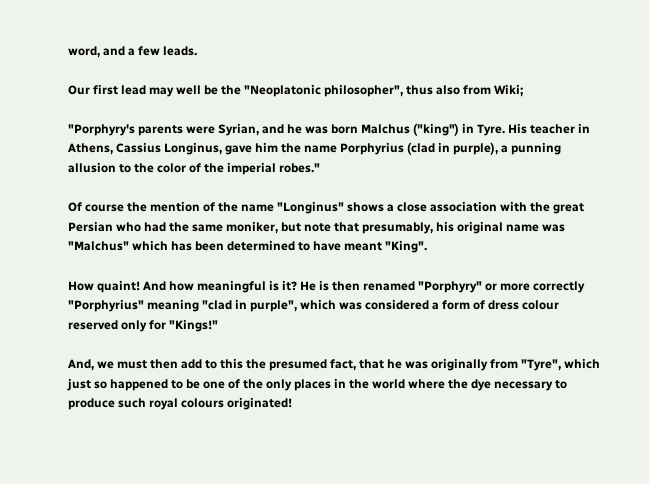word, and a few leads.

Our first lead may well be the "Neoplatonic philosopher", thus also from Wiki;

"Porphyry's parents were Syrian, and he was born Malchus ("king") in Tyre. His teacher in Athens, Cassius Longinus, gave him the name Porphyrius (clad in purple), a punning allusion to the color of the imperial robes."

Of course the mention of the name "Longinus" shows a close association with the great Persian who had the same moniker, but note that presumably, his original name was "Malchus" which has been determined to have meant "King".

How quaint! And how meaningful is it? He is then renamed "Porphyry" or more correctly "Porphyrius" meaning "clad in purple", which was considered a form of dress colour reserved only for "Kings!"

And, we must then add to this the presumed fact, that he was originally from "Tyre", which just so happened to be one of the only places in the world where the dye necessary to produce such royal colours originated!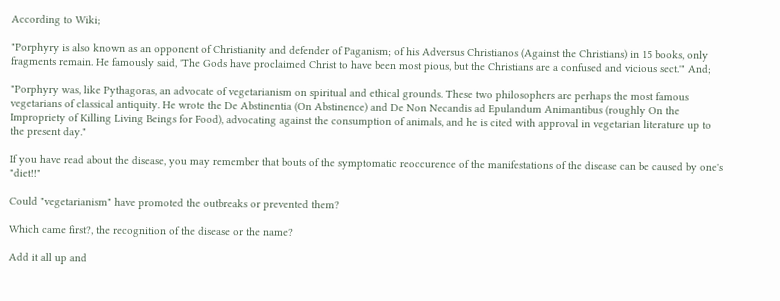According to Wiki;

"Porphyry is also known as an opponent of Christianity and defender of Paganism; of his Adversus Christianos (Against the Christians) in 15 books, only fragments remain. He famously said, 'The Gods have proclaimed Christ to have been most pious, but the Christians are a confused and vicious sect.'" And;

"Porphyry was, like Pythagoras, an advocate of vegetarianism on spiritual and ethical grounds. These two philosophers are perhaps the most famous vegetarians of classical antiquity. He wrote the De Abstinentia (On Abstinence) and De Non Necandis ad Epulandum Animantibus (roughly On the Impropriety of Killing Living Beings for Food), advocating against the consumption of animals, and he is cited with approval in vegetarian literature up to the present day."

If you have read about the disease, you may remember that bouts of the symptomatic reoccurence of the manifestations of the disease can be caused by one's "diet!!"

Could "vegetarianism" have promoted the outbreaks or prevented them?

Which came first?, the recognition of the disease or the name?

Add it all up and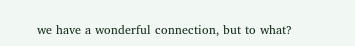we have a wonderful connection, but to what?